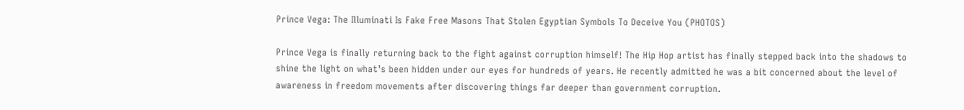Prince Vega: The Illuminati Is Fake Free Masons That Stolen Egyptian Symbols To Deceive You (PHOTOS)

Prince Vega is finally returning back to the fight against corruption himself! The Hip Hop artist has finally stepped back into the shadows to shine the light on what’s been hidden under our eyes for hundreds of years. He recently admitted he was a bit concerned about the level of awareness in freedom movements after discovering things far deeper than government corruption.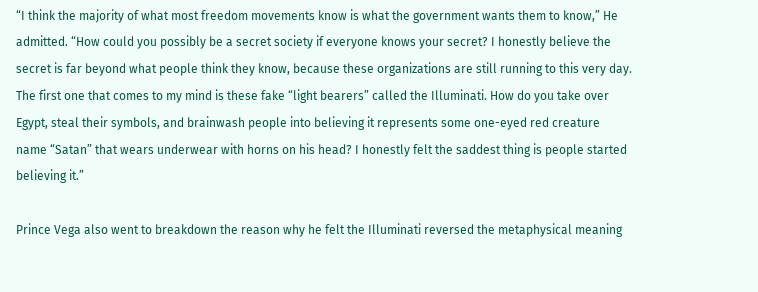“I think the majority of what most freedom movements know is what the government wants them to know,” He admitted. “How could you possibly be a secret society if everyone knows your secret? I honestly believe the secret is far beyond what people think they know, because these organizations are still running to this very day. The first one that comes to my mind is these fake “light bearers” called the Illuminati. How do you take over Egypt, steal their symbols, and brainwash people into believing it represents some one-eyed red creature name “Satan” that wears underwear with horns on his head? I honestly felt the saddest thing is people started believing it.”

Prince Vega also went to breakdown the reason why he felt the Illuminati reversed the metaphysical meaning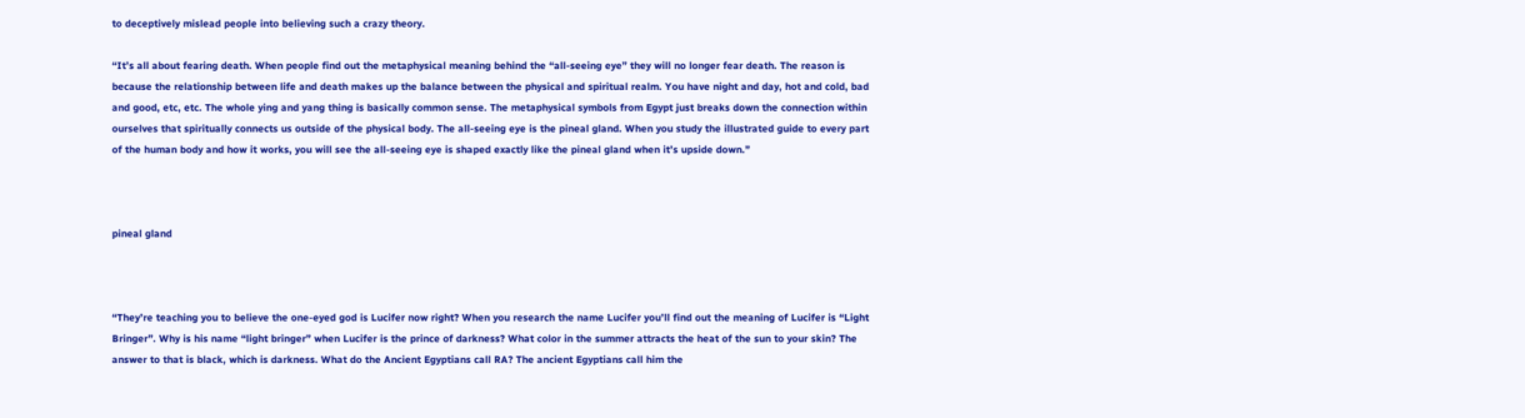to deceptively mislead people into believing such a crazy theory.

“It’s all about fearing death. When people find out the metaphysical meaning behind the “all-seeing eye” they will no longer fear death. The reason is because the relationship between life and death makes up the balance between the physical and spiritual realm. You have night and day, hot and cold, bad and good, etc, etc. The whole ying and yang thing is basically common sense. The metaphysical symbols from Egypt just breaks down the connection within ourselves that spiritually connects us outside of the physical body. The all-seeing eye is the pineal gland. When you study the illustrated guide to every part of the human body and how it works, you will see the all-seeing eye is shaped exactly like the pineal gland when it’s upside down.”



pineal gland



“They’re teaching you to believe the one-eyed god is Lucifer now right? When you research the name Lucifer you’ll find out the meaning of Lucifer is “Light Bringer”. Why is his name “light bringer” when Lucifer is the prince of darkness? What color in the summer attracts the heat of the sun to your skin? The answer to that is black, which is darkness. What do the Ancient Egyptians call RA? The ancient Egyptians call him the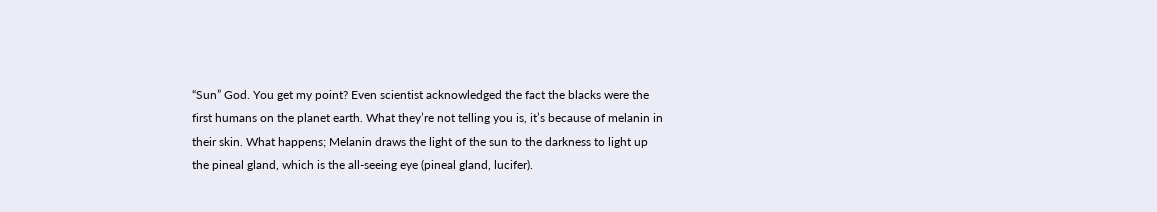“Sun” God. You get my point? Even scientist acknowledged the fact the blacks were the first humans on the planet earth. What they’re not telling you is, it’s because of melanin in their skin. What happens; Melanin draws the light of the sun to the darkness to light up the pineal gland, which is the all-seeing eye (pineal gland, lucifer).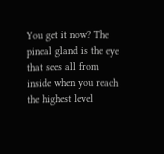You get it now? The pineal gland is the eye that sees all from inside when you reach the highest level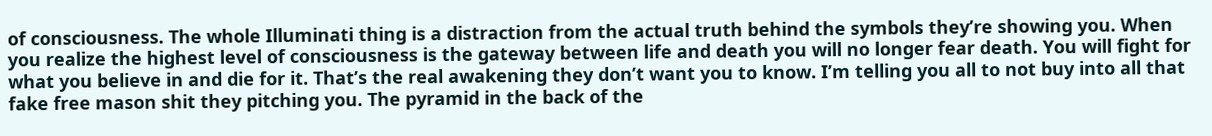of consciousness. The whole Illuminati thing is a distraction from the actual truth behind the symbols they’re showing you. When you realize the highest level of consciousness is the gateway between life and death you will no longer fear death. You will fight for what you believe in and die for it. That’s the real awakening they don’t want you to know. I’m telling you all to not buy into all that fake free mason shit they pitching you. The pyramid in the back of the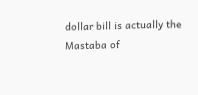dollar bill is actually the Mastaba of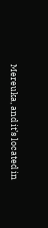Mereuka, and it’s located in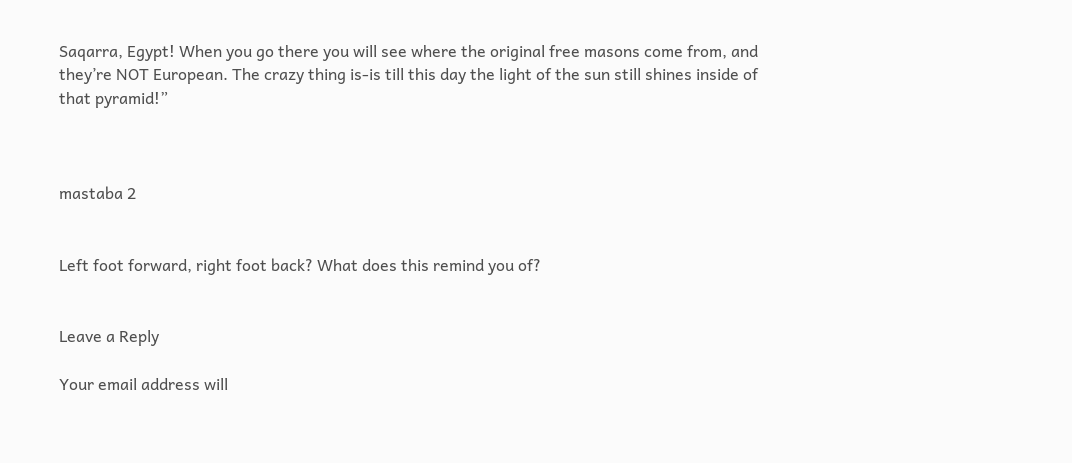Saqarra, Egypt! When you go there you will see where the original free masons come from, and they’re NOT European. The crazy thing is-is till this day the light of the sun still shines inside of that pyramid!”



mastaba 2


Left foot forward, right foot back? What does this remind you of?


Leave a Reply

Your email address will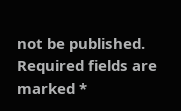not be published. Required fields are marked *